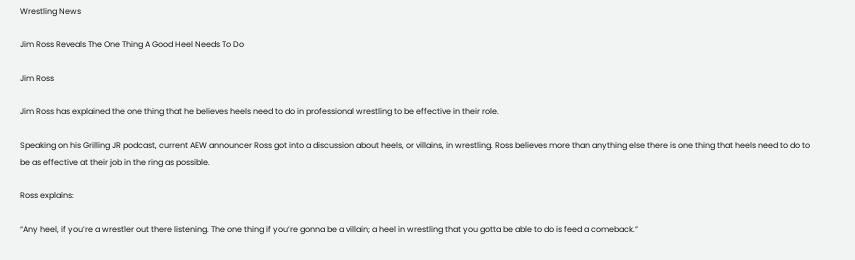Wrestling News

Jim Ross Reveals The One Thing A Good Heel Needs To Do

Jim Ross

Jim Ross has explained the one thing that he believes heels need to do in professional wrestling to be effective in their role.

Speaking on his Grilling JR podcast, current AEW announcer Ross got into a discussion about heels, or villains, in wrestling. Ross believes more than anything else there is one thing that heels need to do to be as effective at their job in the ring as possible.

Ross explains:

“Any heel, if you’re a wrestler out there listening. The one thing if you’re gonna be a villain; a heel in wrestling that you gotta be able to do is feed a comeback.”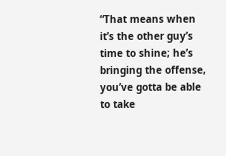“That means when it’s the other guy’s time to shine; he’s bringing the offense, you’ve gotta be able to take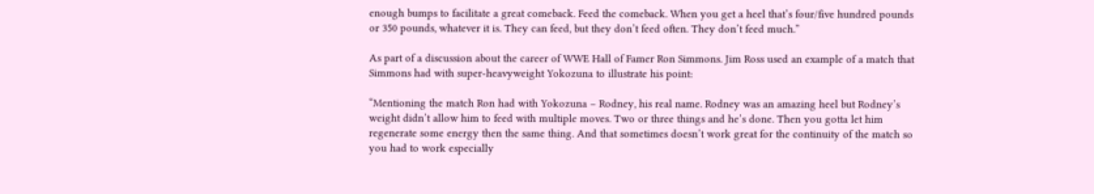enough bumps to facilitate a great comeback. Feed the comeback. When you get a heel that’s four/five hundred pounds or 350 pounds, whatever it is. They can feed, but they don’t feed often. They don’t feed much.”

As part of a discussion about the career of WWE Hall of Famer Ron Simmons. Jim Ross used an example of a match that Simmons had with super-heavyweight Yokozuna to illustrate his point:

“Mentioning the match Ron had with Yokozuna – Rodney, his real name. Rodney was an amazing heel but Rodney’s weight didn’t allow him to feed with multiple moves. Two or three things and he’s done. Then you gotta let him regenerate some energy then the same thing. And that sometimes doesn’t work great for the continuity of the match so you had to work especially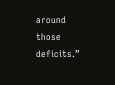around those deficits.”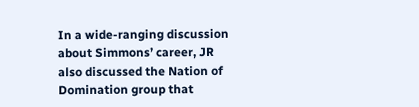In a wide-ranging discussion about Simmons’ career, JR also discussed the Nation of Domination group that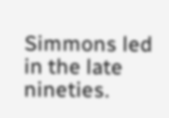Simmons led in the late nineties.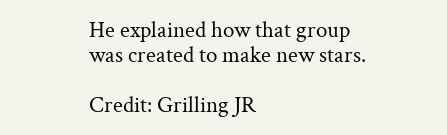He explained how that group was created to make new stars.

Credit: Grilling JR